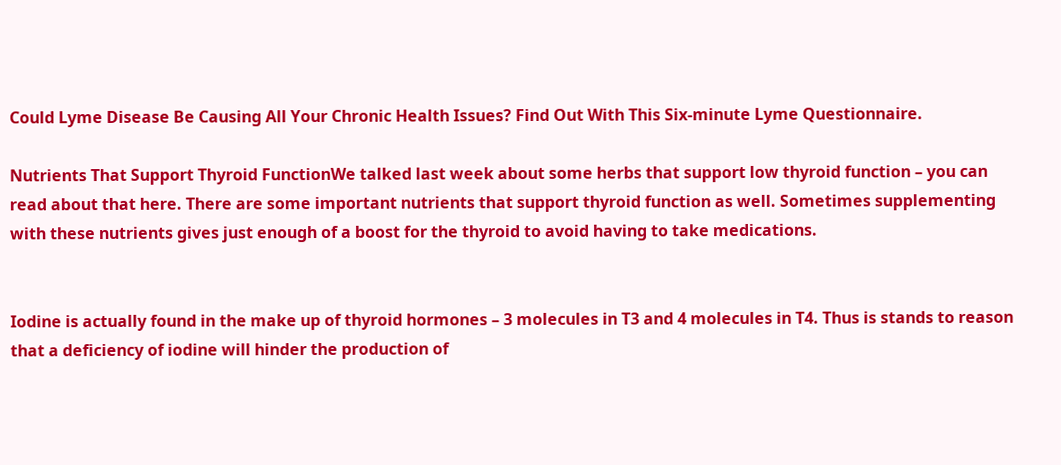Could Lyme Disease Be Causing All Your Chronic Health Issues? Find Out With This Six-minute Lyme Questionnaire.

Nutrients That Support Thyroid FunctionWe talked last week about some herbs that support low thyroid function – you can read about that here. There are some important nutrients that support thyroid function as well. Sometimes supplementing with these nutrients gives just enough of a boost for the thyroid to avoid having to take medications.


Iodine is actually found in the make up of thyroid hormones – 3 molecules in T3 and 4 molecules in T4. Thus is stands to reason that a deficiency of iodine will hinder the production of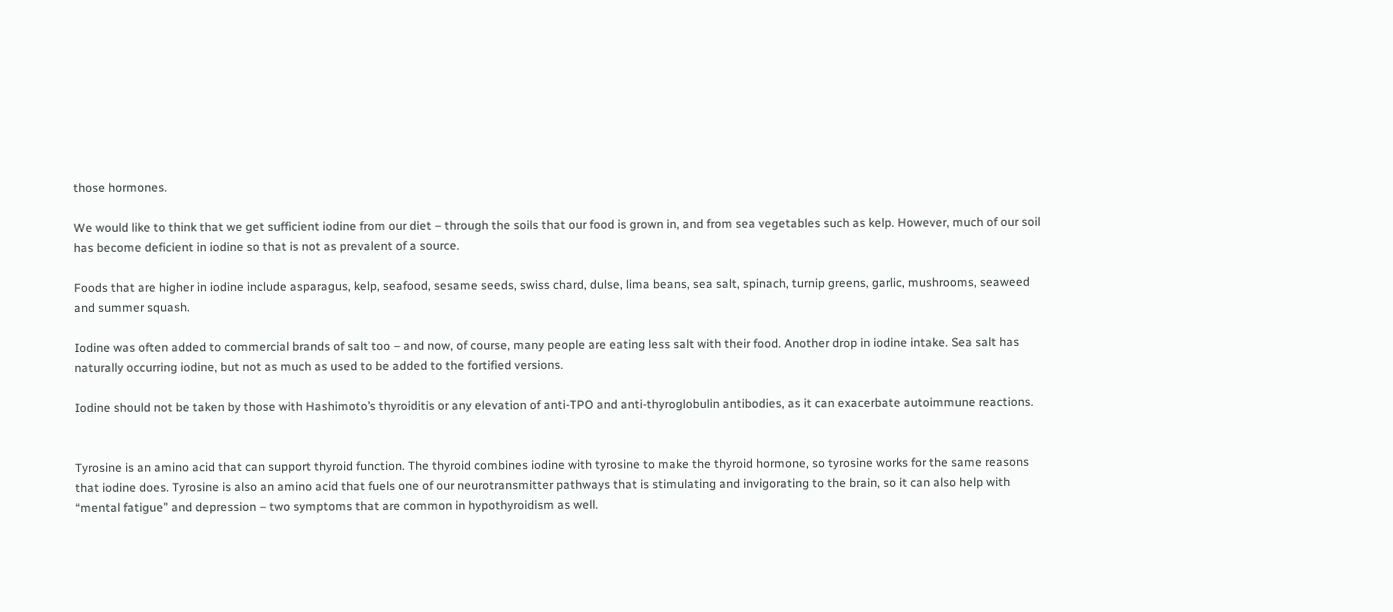those hormones.

We would like to think that we get sufficient iodine from our diet – through the soils that our food is grown in, and from sea vegetables such as kelp. However, much of our soil has become deficient in iodine so that is not as prevalent of a source.

Foods that are higher in iodine include asparagus, kelp, seafood, sesame seeds, swiss chard, dulse, lima beans, sea salt, spinach, turnip greens, garlic, mushrooms, seaweed and summer squash.

Iodine was often added to commercial brands of salt too – and now, of course, many people are eating less salt with their food. Another drop in iodine intake. Sea salt has naturally occurring iodine, but not as much as used to be added to the fortified versions.

Iodine should not be taken by those with Hashimoto’s thyroiditis or any elevation of anti-TPO and anti-thyroglobulin antibodies, as it can exacerbate autoimmune reactions.


Tyrosine is an amino acid that can support thyroid function. The thyroid combines iodine with tyrosine to make the thyroid hormone, so tyrosine works for the same reasons that iodine does. Tyrosine is also an amino acid that fuels one of our neurotransmitter pathways that is stimulating and invigorating to the brain, so it can also help with “mental fatigue” and depression – two symptoms that are common in hypothyroidism as well.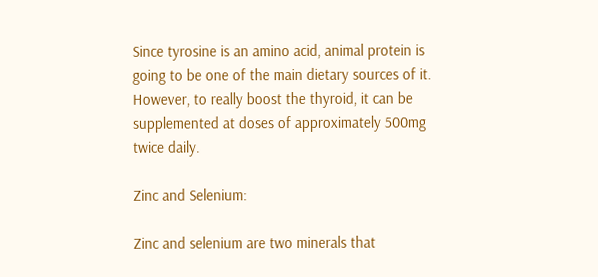Since tyrosine is an amino acid, animal protein is going to be one of the main dietary sources of it. However, to really boost the thyroid, it can be supplemented at doses of approximately 500mg twice daily.

Zinc and Selenium:

Zinc and selenium are two minerals that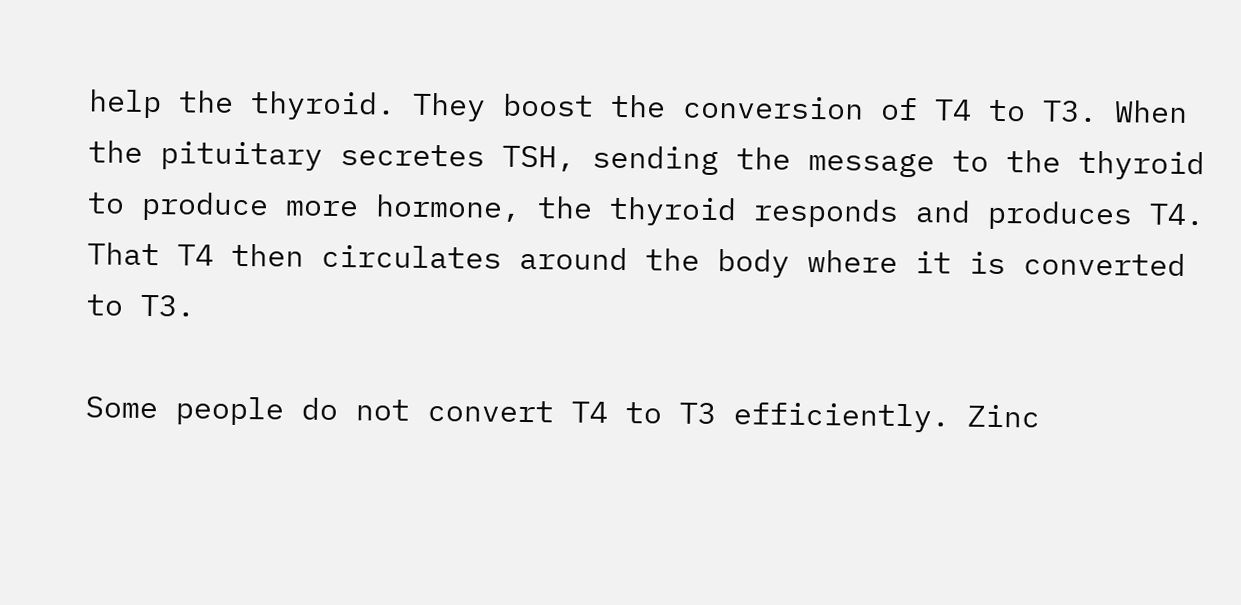help the thyroid. They boost the conversion of T4 to T3. When the pituitary secretes TSH, sending the message to the thyroid to produce more hormone, the thyroid responds and produces T4. That T4 then circulates around the body where it is converted to T3.

Some people do not convert T4 to T3 efficiently. Zinc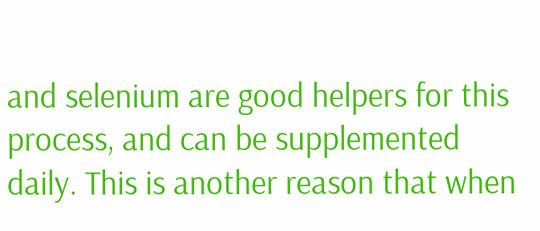and selenium are good helpers for this process, and can be supplemented daily. This is another reason that when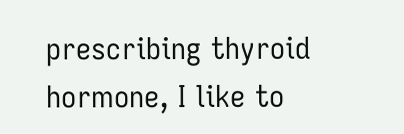prescribing thyroid hormone, I like to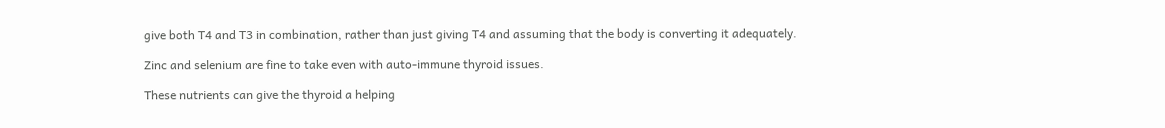give both T4 and T3 in combination, rather than just giving T4 and assuming that the body is converting it adequately.

Zinc and selenium are fine to take even with auto-immune thyroid issues.

These nutrients can give the thyroid a helping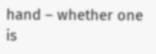hand – whether one is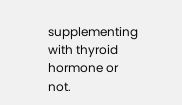supplementing with thyroid hormone or not.